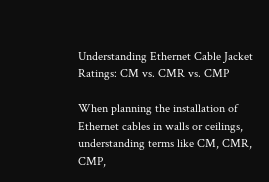Understanding Ethernet Cable Jacket Ratings: CM vs. CMR vs. CMP

When planning the installation of Ethernet cables in walls or ceilings, understanding terms like CM, CMR, CMP,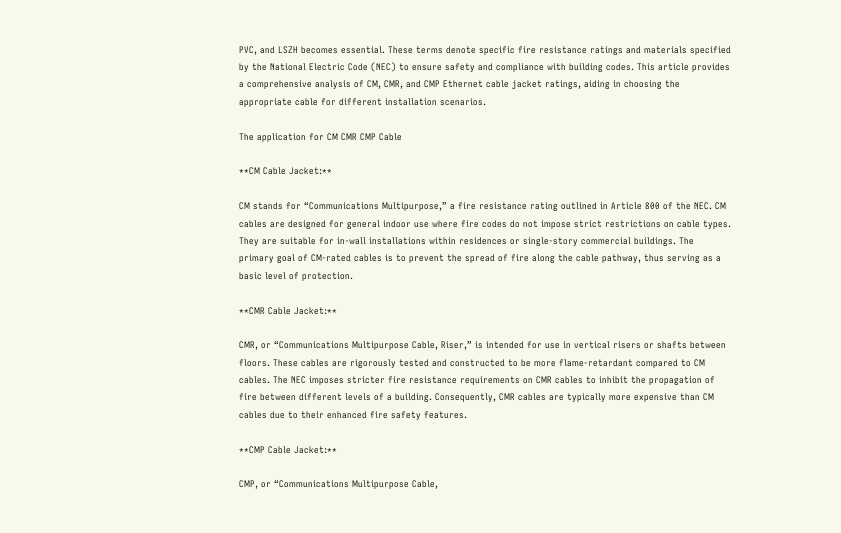PVC, and LSZH becomes essential. These terms denote specific fire resistance ratings and materials specified by the National Electric Code (NEC) to ensure safety and compliance with building codes. This article provides a comprehensive analysis of CM, CMR, and CMP Ethernet cable jacket ratings, aiding in choosing the appropriate cable for different installation scenarios.

The application for CM CMR CMP Cable

**CM Cable Jacket:**

CM stands for “Communications Multipurpose,” a fire resistance rating outlined in Article 800 of the NEC. CM cables are designed for general indoor use where fire codes do not impose strict restrictions on cable types. They are suitable for in-wall installations within residences or single-story commercial buildings. The primary goal of CM-rated cables is to prevent the spread of fire along the cable pathway, thus serving as a basic level of protection.

**CMR Cable Jacket:**

CMR, or “Communications Multipurpose Cable, Riser,” is intended for use in vertical risers or shafts between floors. These cables are rigorously tested and constructed to be more flame-retardant compared to CM cables. The NEC imposes stricter fire resistance requirements on CMR cables to inhibit the propagation of fire between different levels of a building. Consequently, CMR cables are typically more expensive than CM cables due to their enhanced fire safety features.

**CMP Cable Jacket:**

CMP, or “Communications Multipurpose Cable,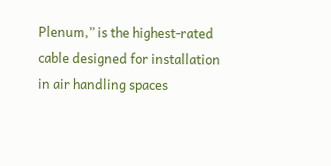Plenum,” is the highest-rated cable designed for installation in air handling spaces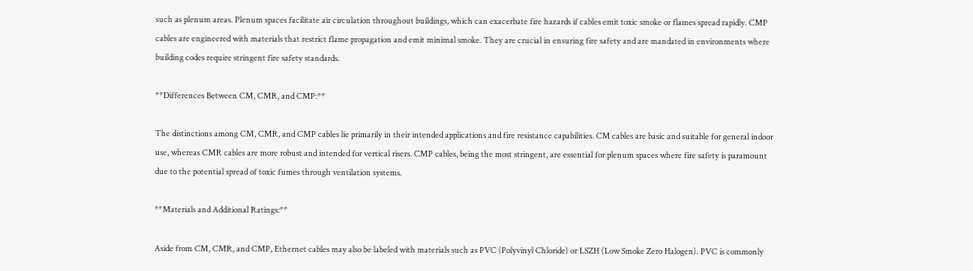such as plenum areas. Plenum spaces facilitate air circulation throughout buildings, which can exacerbate fire hazards if cables emit toxic smoke or flames spread rapidly. CMP cables are engineered with materials that restrict flame propagation and emit minimal smoke. They are crucial in ensuring fire safety and are mandated in environments where building codes require stringent fire safety standards.

**Differences Between CM, CMR, and CMP:**

The distinctions among CM, CMR, and CMP cables lie primarily in their intended applications and fire resistance capabilities. CM cables are basic and suitable for general indoor use, whereas CMR cables are more robust and intended for vertical risers. CMP cables, being the most stringent, are essential for plenum spaces where fire safety is paramount due to the potential spread of toxic fumes through ventilation systems.

**Materials and Additional Ratings:**

Aside from CM, CMR, and CMP, Ethernet cables may also be labeled with materials such as PVC (Polyvinyl Chloride) or LSZH (Low Smoke Zero Halogen). PVC is commonly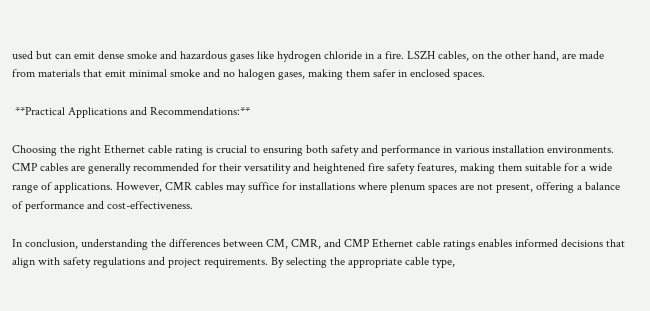used but can emit dense smoke and hazardous gases like hydrogen chloride in a fire. LSZH cables, on the other hand, are made from materials that emit minimal smoke and no halogen gases, making them safer in enclosed spaces.

 **Practical Applications and Recommendations:**

Choosing the right Ethernet cable rating is crucial to ensuring both safety and performance in various installation environments. CMP cables are generally recommended for their versatility and heightened fire safety features, making them suitable for a wide range of applications. However, CMR cables may suffice for installations where plenum spaces are not present, offering a balance of performance and cost-effectiveness.

In conclusion, understanding the differences between CM, CMR, and CMP Ethernet cable ratings enables informed decisions that align with safety regulations and project requirements. By selecting the appropriate cable type,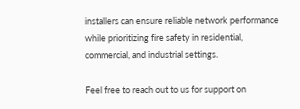installers can ensure reliable network performance while prioritizing fire safety in residential, commercial, and industrial settings.

Feel free to reach out to us for support on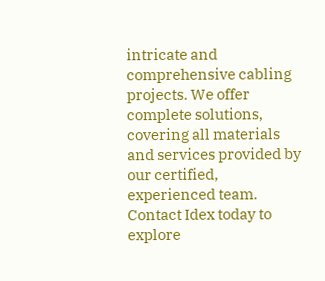intricate and comprehensive cabling projects. We offer complete solutions, covering all materials and services provided by our certified, experienced team. Contact Idex today to explore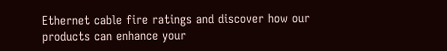Ethernet cable fire ratings and discover how our products can enhance your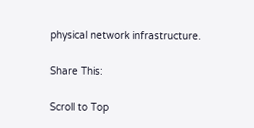physical network infrastructure.

Share This:

Scroll to Top